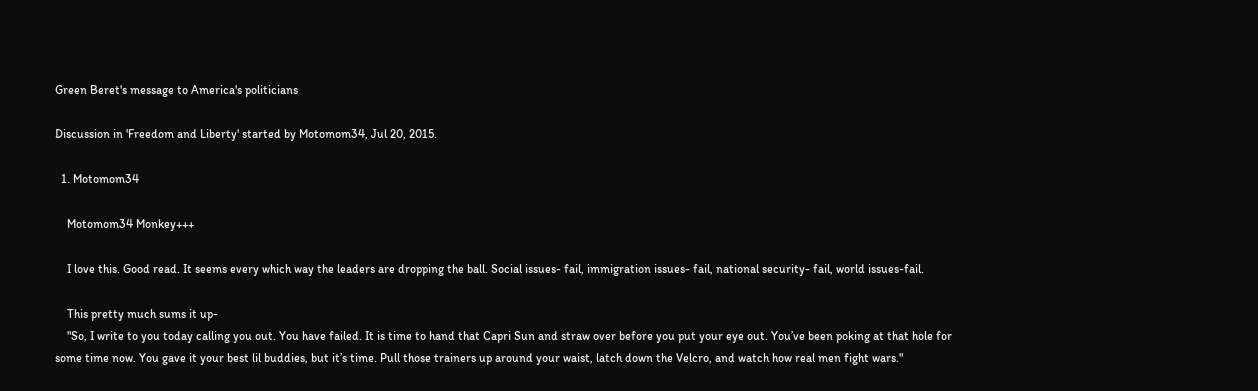Green Beret's message to America's politicians

Discussion in 'Freedom and Liberty' started by Motomom34, Jul 20, 2015.

  1. Motomom34

    Motomom34 Monkey+++

    I love this. Good read. It seems every which way the leaders are dropping the ball. Social issues- fail, immigration issues- fail, national security- fail, world issues-fail.

    This pretty much sums it up-
    "So, I write to you today calling you out. You have failed. It is time to hand that Capri Sun and straw over before you put your eye out. You’ve been poking at that hole for some time now. You gave it your best lil buddies, but it’s time. Pull those trainers up around your waist, latch down the Velcro, and watch how real men fight wars."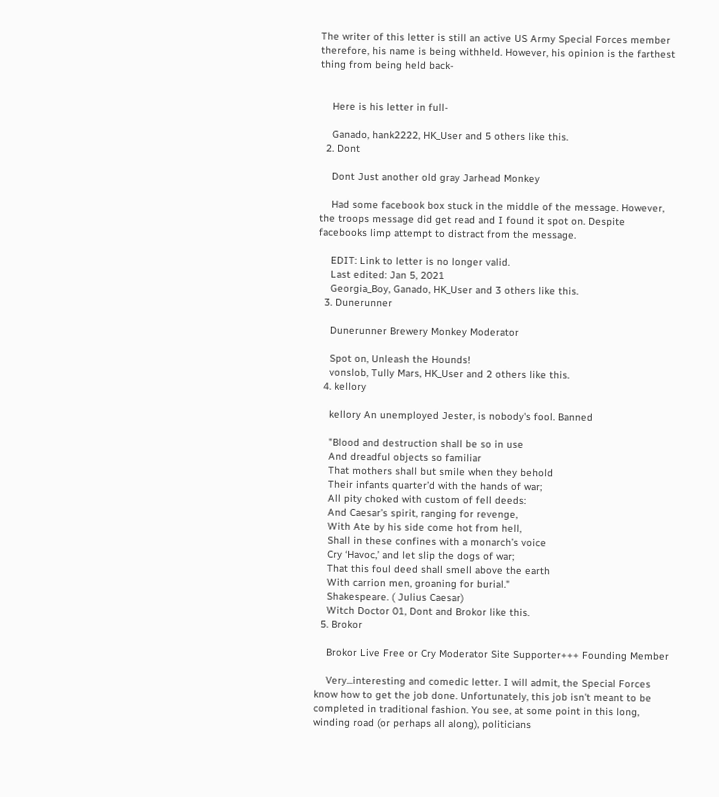The writer of this letter is still an active US Army Special Forces member therefore, his name is being withheld. However, his opinion is the farthest thing from being held back-


    Here is his letter in full-

    Ganado, hank2222, HK_User and 5 others like this.
  2. Dont

    Dont Just another old gray Jarhead Monkey

    Had some facebook box stuck in the middle of the message. However, the troops message did get read and I found it spot on. Despite facebooks limp attempt to distract from the message.

    EDIT: Link to letter is no longer valid.
    Last edited: Jan 5, 2021
    Georgia_Boy, Ganado, HK_User and 3 others like this.
  3. Dunerunner

    Dunerunner Brewery Monkey Moderator

    Spot on, Unleash the Hounds!
    vonslob, Tully Mars, HK_User and 2 others like this.
  4. kellory

    kellory An unemployed Jester, is nobody's fool. Banned

    "Blood and destruction shall be so in use
    And dreadful objects so familiar
    That mothers shall but smile when they behold
    Their infants quarter’d with the hands of war;
    All pity choked with custom of fell deeds:
    And Caesar’s spirit, ranging for revenge,
    With Ate by his side come hot from hell,
    Shall in these confines with a monarch’s voice
    Cry ‘Havoc,’ and let slip the dogs of war;
    That this foul deed shall smell above the earth
    With carrion men, groaning for burial."
    Shakespeare. ( Julius Caesar)
    Witch Doctor 01, Dont and Brokor like this.
  5. Brokor

    Brokor Live Free or Cry Moderator Site Supporter+++ Founding Member

    Very...interesting and comedic letter. I will admit, the Special Forces know how to get the job done. Unfortunately, this job isn't meant to be completed in traditional fashion. You see, at some point in this long, winding road (or perhaps all along), politicians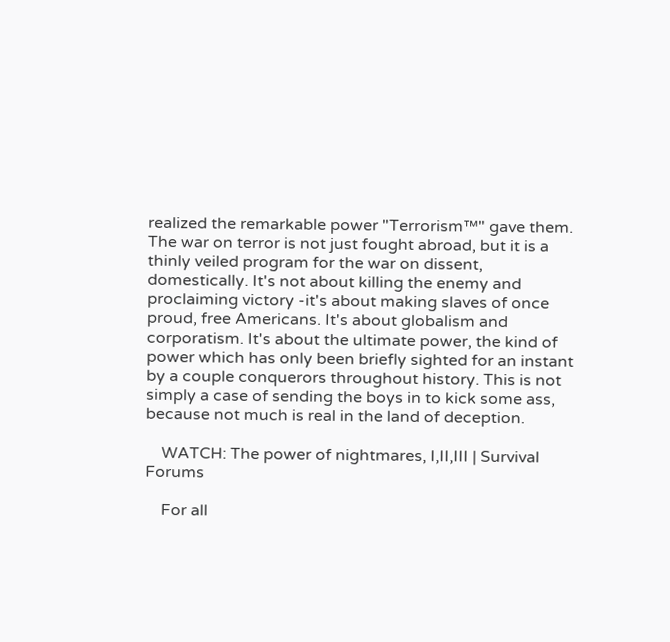realized the remarkable power "Terrorism™" gave them. The war on terror is not just fought abroad, but it is a thinly veiled program for the war on dissent, domestically. It's not about killing the enemy and proclaiming victory -it's about making slaves of once proud, free Americans. It's about globalism and corporatism. It's about the ultimate power, the kind of power which has only been briefly sighted for an instant by a couple conquerors throughout history. This is not simply a case of sending the boys in to kick some ass, because not much is real in the land of deception.

    WATCH: The power of nightmares, I,II,III | Survival Forums

    For all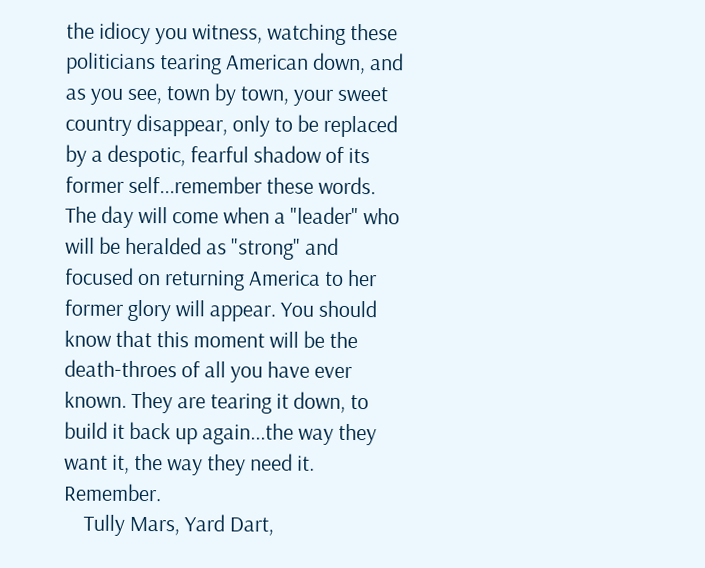the idiocy you witness, watching these politicians tearing American down, and as you see, town by town, your sweet country disappear, only to be replaced by a despotic, fearful shadow of its former self...remember these words. The day will come when a "leader" who will be heralded as "strong" and focused on returning America to her former glory will appear. You should know that this moment will be the death-throes of all you have ever known. They are tearing it down, to build it back up again...the way they want it, the way they need it. Remember.
    Tully Mars, Yard Dart,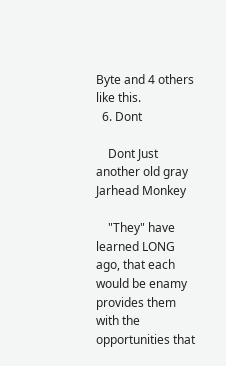Byte and 4 others like this.
  6. Dont

    Dont Just another old gray Jarhead Monkey

    "They" have learned LONG ago, that each would be enamy provides them with the opportunities that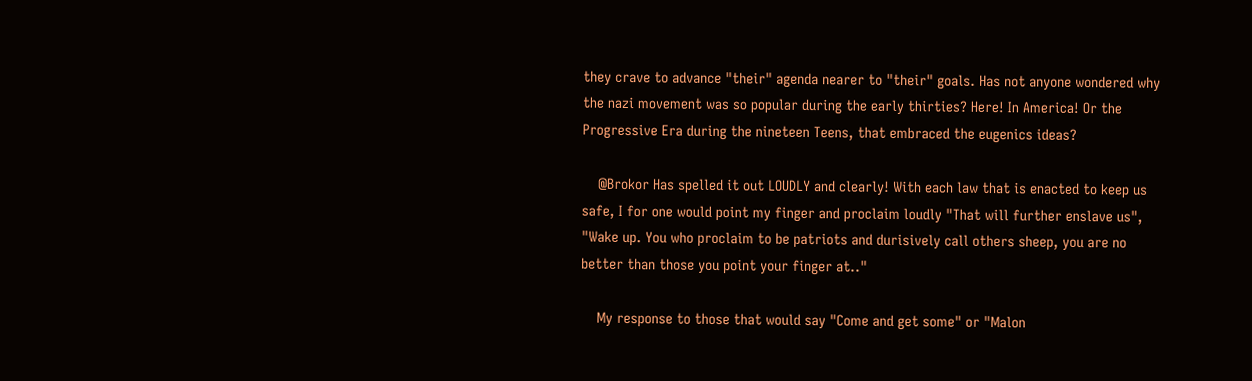they crave to advance "their" agenda nearer to "their" goals. Has not anyone wondered why the nazi movement was so popular during the early thirties? Here! In America! Or the Progressive Era during the nineteen Teens, that embraced the eugenics ideas?

    @Brokor Has spelled it out LOUDLY and clearly! With each law that is enacted to keep us safe, I for one would point my finger and proclaim loudly "That will further enslave us", "Wake up. You who proclaim to be patriots and durisively call others sheep, you are no better than those you point your finger at.."

    My response to those that would say "Come and get some" or "Malon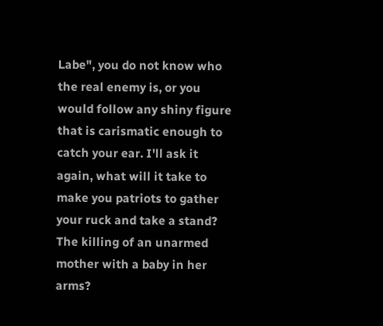Labe", you do not know who the real enemy is, or you would follow any shiny figure that is carismatic enough to catch your ear. I'll ask it again, what will it take to make you patriots to gather your ruck and take a stand? The killing of an unarmed mother with a baby in her arms?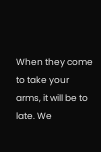When they come to take your arms, it will be to late. We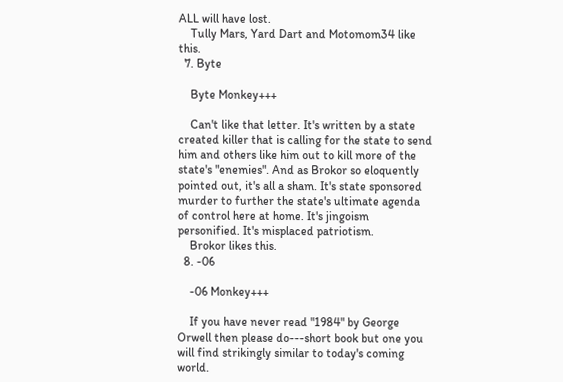ALL will have lost.
    Tully Mars, Yard Dart and Motomom34 like this.
  7. Byte

    Byte Monkey+++

    Can't like that letter. It's written by a state created killer that is calling for the state to send him and others like him out to kill more of the state's "enemies". And as Brokor so eloquently pointed out, it's all a sham. It's state sponsored murder to further the state's ultimate agenda of control here at home. It's jingoism personified. It's misplaced patriotism.
    Brokor likes this.
  8. -06

    -06 Monkey+++

    If you have never read "1984" by George Orwell then please do---short book but one you will find strikingly similar to today's coming world.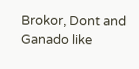Brokor, Dont and Ganado like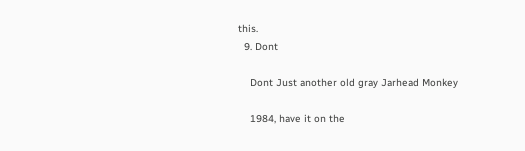this.
  9. Dont

    Dont Just another old gray Jarhead Monkey

    1984, have it on the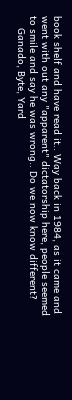book shelf and have read it.. Way back in 1984, as it came and went with out any "apparent" dictatorship here, people seemed to smile and say he was wrong.. Do we now know different?
    Ganado, Byte, Yard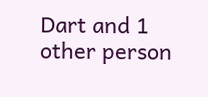Dart and 1 other person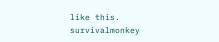like this.
survivalmonkey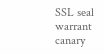SSL seal warrant canary